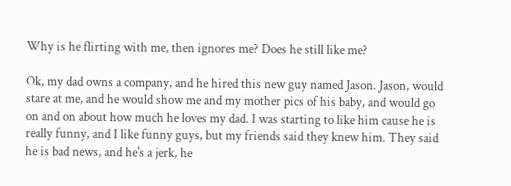Why is he flirting with me, then ignores me? Does he still like me?

Ok, my dad owns a company, and he hired this new guy named Jason. Jason, would stare at me, and he would show me and my mother pics of his baby, and would go on and on about how much he loves my dad. I was starting to like him cause he is really funny, and I like funny guys, but my friends said they knew him. They said he is bad news, and he's a jerk, he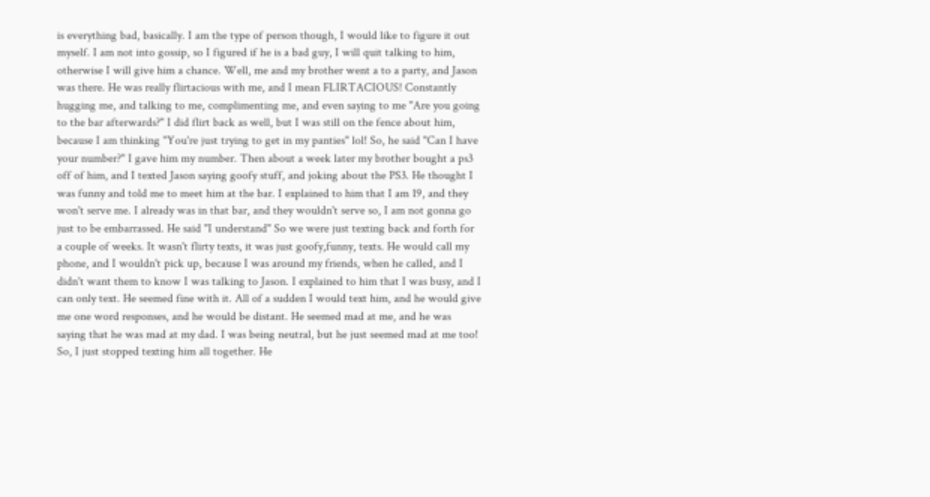is everything bad, basically. I am the type of person though, I would like to figure it out myself. I am not into gossip, so I figured if he is a bad guy, I will quit talking to him, otherwise I will give him a chance. Well, me and my brother went a to a party, and Jason was there. He was really flirtacious with me, and I mean FLIRTACIOUS! Constantly hugging me, and talking to me, complimenting me, and even saying to me "Are you going to the bar afterwards?" I did flirt back as well, but I was still on the fence about him, because I am thinking "You're just trying to get in my panties" lol! So, he said "Can I have your number?" I gave him my number. Then about a week later my brother bought a ps3 off of him, and I texted Jason saying goofy stuff, and joking about the PS3. He thought I was funny and told me to meet him at the bar. I explained to him that I am 19, and they won't serve me. I already was in that bar, and they wouldn't serve so, I am not gonna go just to be embarrassed. He said "I understand" So we were just texting back and forth for a couple of weeks. It wasn't flirty texts, it was just goofy,funny, texts. He would call my phone, and I wouldn't pick up, because I was around my friends, when he called, and I didn't want them to know I was talking to Jason. I explained to him that I was busy, and I can only text. He seemed fine with it. All of a sudden I would text him, and he would give me one word responses, and he would be distant. He seemed mad at me, and he was saying that he was mad at my dad. I was being neutral, but he just seemed mad at me too! So, I just stopped texting him all together. He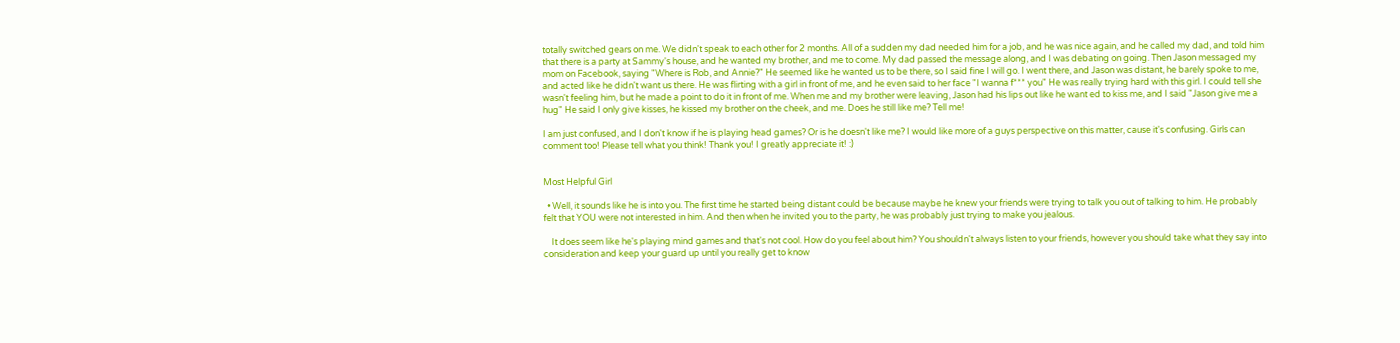totally switched gears on me. We didn't speak to each other for 2 months. All of a sudden my dad needed him for a job, and he was nice again, and he called my dad, and told him that there is a party at Sammy's house, and he wanted my brother, and me to come. My dad passed the message along, and I was debating on going. Then Jason messaged my mom on Facebook, saying "Where is Rob, and Annie?" He seemed like he wanted us to be there, so I said fine I will go. I went there, and Jason was distant, he barely spoke to me, and acted like he didn't want us there. He was flirting with a girl in front of me, and he even said to her face "I wanna f*** you" He was really trying hard with this girl. I could tell she wasn't feeling him, but he made a point to do it in front of me. When me and my brother were leaving, Jason had his lips out like he want ed to kiss me, and I said "Jason give me a hug" He said I only give kisses, he kissed my brother on the cheek, and me. Does he still like me? Tell me!

I am just confused, and I don't know if he is playing head games? Or is he doesn't like me? I would like more of a guys perspective on this matter, cause it's confusing. Girls can comment too! Please tell what you think! Thank you! I greatly appreciate it! :)


Most Helpful Girl

  • Well, it sounds like he is into you. The first time he started being distant could be because maybe he knew your friends were trying to talk you out of talking to him. He probably felt that YOU were not interested in him. And then when he invited you to the party, he was probably just trying to make you jealous.

    It does seem like he's playing mind games and that's not cool. How do you feel about him? You shouldn't always listen to your friends, however you should take what they say into consideration and keep your guard up until you really get to know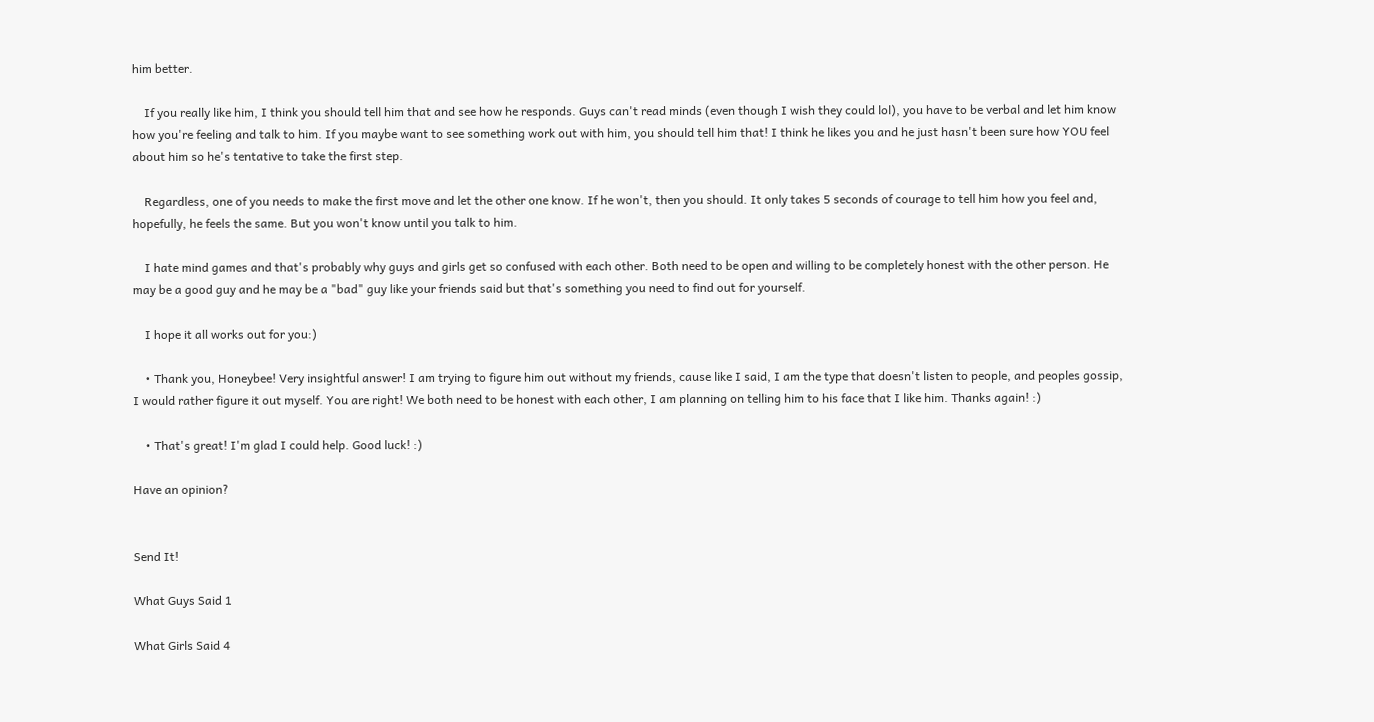him better.

    If you really like him, I think you should tell him that and see how he responds. Guys can't read minds (even though I wish they could lol), you have to be verbal and let him know how you're feeling and talk to him. If you maybe want to see something work out with him, you should tell him that! I think he likes you and he just hasn't been sure how YOU feel about him so he's tentative to take the first step.

    Regardless, one of you needs to make the first move and let the other one know. If he won't, then you should. It only takes 5 seconds of courage to tell him how you feel and, hopefully, he feels the same. But you won't know until you talk to him.

    I hate mind games and that's probably why guys and girls get so confused with each other. Both need to be open and willing to be completely honest with the other person. He may be a good guy and he may be a "bad" guy like your friends said but that's something you need to find out for yourself.

    I hope it all works out for you:)

    • Thank you, Honeybee! Very insightful answer! I am trying to figure him out without my friends, cause like I said, I am the type that doesn't listen to people, and peoples gossip, I would rather figure it out myself. You are right! We both need to be honest with each other, I am planning on telling him to his face that I like him. Thanks again! :)

    • That's great! I'm glad I could help. Good luck! :)

Have an opinion?


Send It!

What Guys Said 1

What Girls Said 4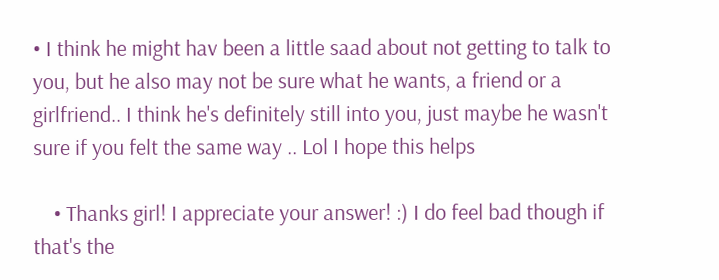• I think he might hav been a little saad about not getting to talk to you, but he also may not be sure what he wants, a friend or a girlfriend.. I think he's definitely still into you, just maybe he wasn't sure if you felt the same way .. Lol I hope this helps

    • Thanks girl! I appreciate your answer! :) I do feel bad though if that's the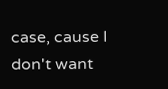case, cause I don't want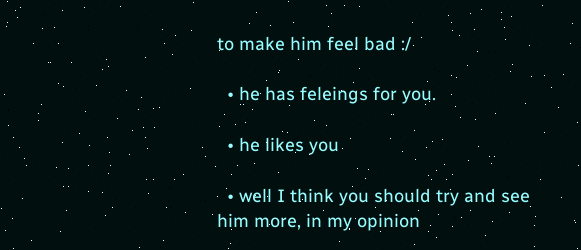to make him feel bad :/

  • he has feleings for you.

  • he likes you

  • well I think you should try and see him more, in my opinion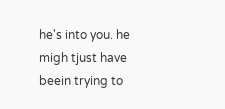he's into you. he migh tjust have beein trying to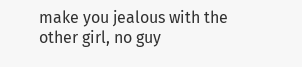make you jealous with the other girl, no guy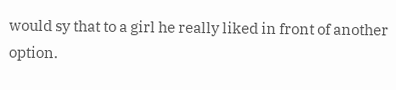would sy that to a girl he really liked in front of another option.